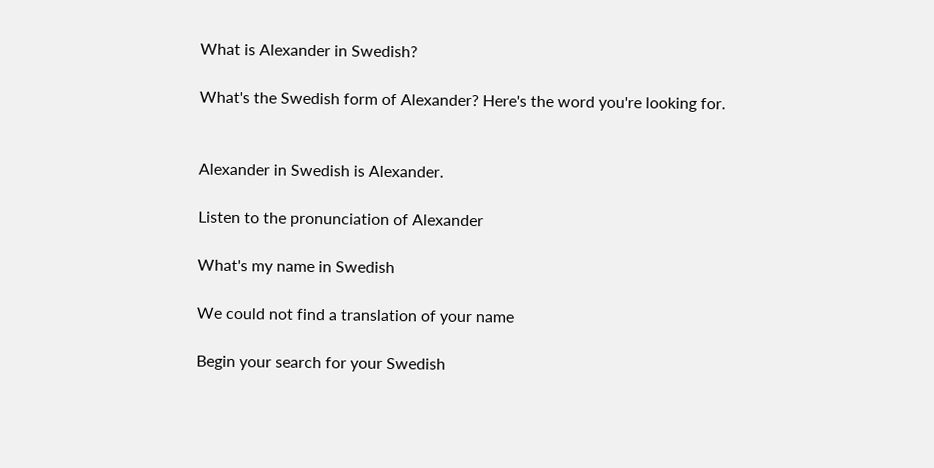What is Alexander in Swedish?

What's the Swedish form of Alexander? Here's the word you're looking for.


Alexander in Swedish is Alexander.

Listen to the pronunciation of Alexander

What's my name in Swedish

We could not find a translation of your name

Begin your search for your Swedish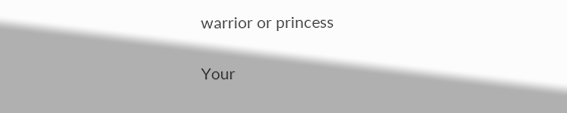warrior or princess

Your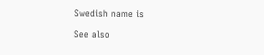Swedish name is

See also